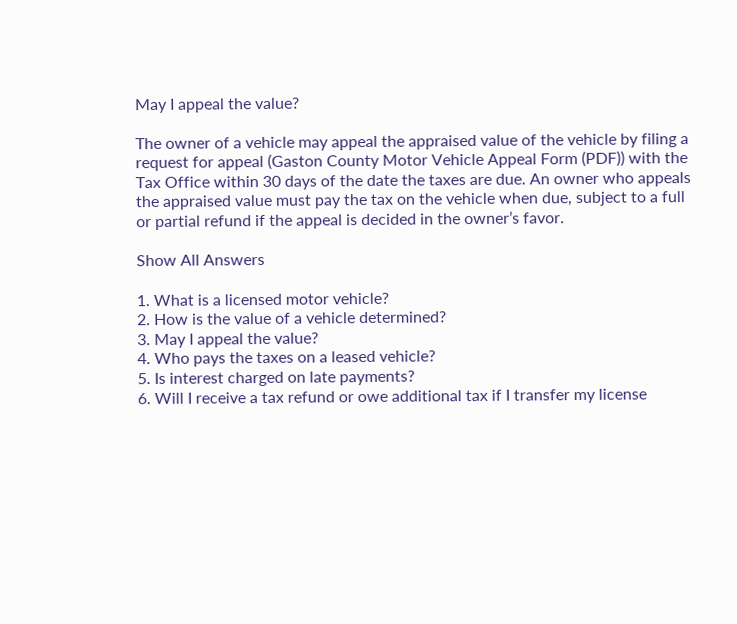May I appeal the value?

The owner of a vehicle may appeal the appraised value of the vehicle by filing a request for appeal (Gaston County Motor Vehicle Appeal Form (PDF)) with the Tax Office within 30 days of the date the taxes are due. An owner who appeals the appraised value must pay the tax on the vehicle when due, subject to a full or partial refund if the appeal is decided in the owner’s favor.

Show All Answers

1. What is a licensed motor vehicle?
2. How is the value of a vehicle determined?
3. May I appeal the value?
4. Who pays the taxes on a leased vehicle?
5. Is interest charged on late payments?
6. Will I receive a tax refund or owe additional tax if I transfer my license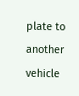plate to another vehicle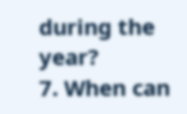during the year?
7. When can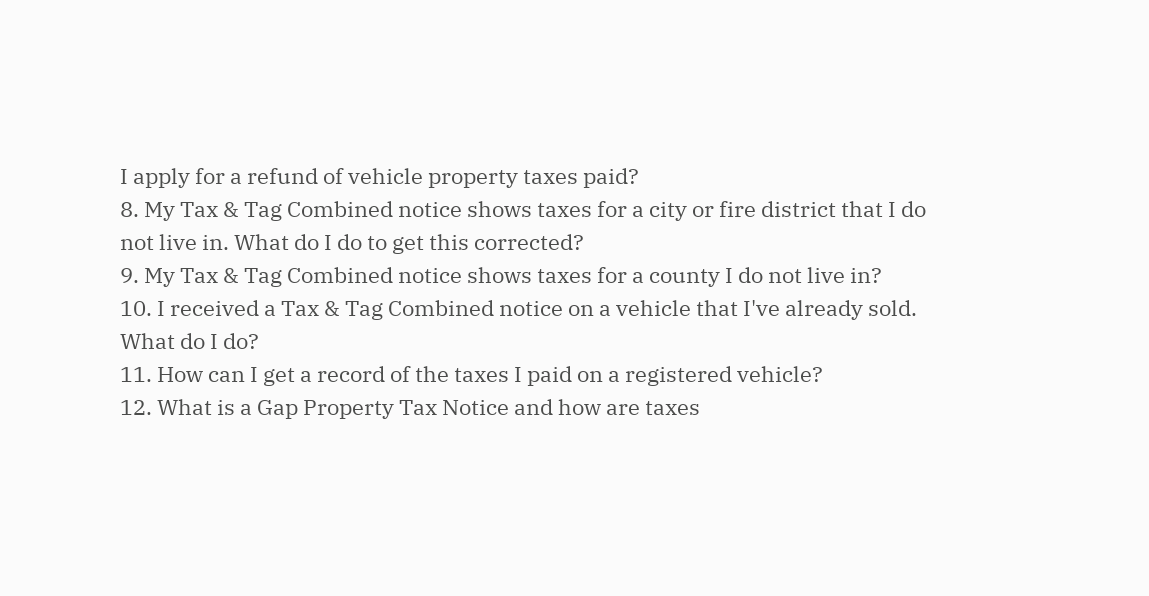I apply for a refund of vehicle property taxes paid?
8. My Tax & Tag Combined notice shows taxes for a city or fire district that I do not live in. What do I do to get this corrected?
9. My Tax & Tag Combined notice shows taxes for a county I do not live in?
10. I received a Tax & Tag Combined notice on a vehicle that I've already sold. What do I do?
11. How can I get a record of the taxes I paid on a registered vehicle?
12. What is a Gap Property Tax Notice and how are taxes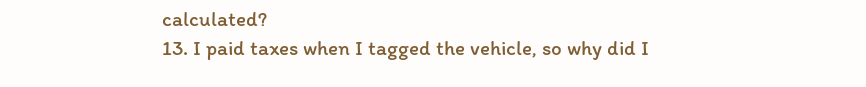calculated?
13. I paid taxes when I tagged the vehicle, so why did I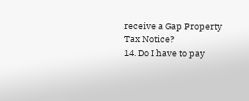receive a Gap Property Tax Notice?
14. Do I have to pay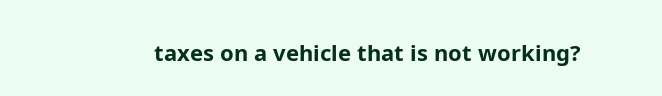taxes on a vehicle that is not working?